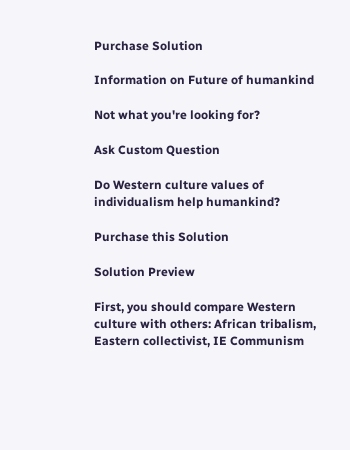Purchase Solution

Information on Future of humankind

Not what you're looking for?

Ask Custom Question

Do Western culture values of individualism help humankind?

Purchase this Solution

Solution Preview

First, you should compare Western culture with others: African tribalism, Eastern collectivist, IE Communism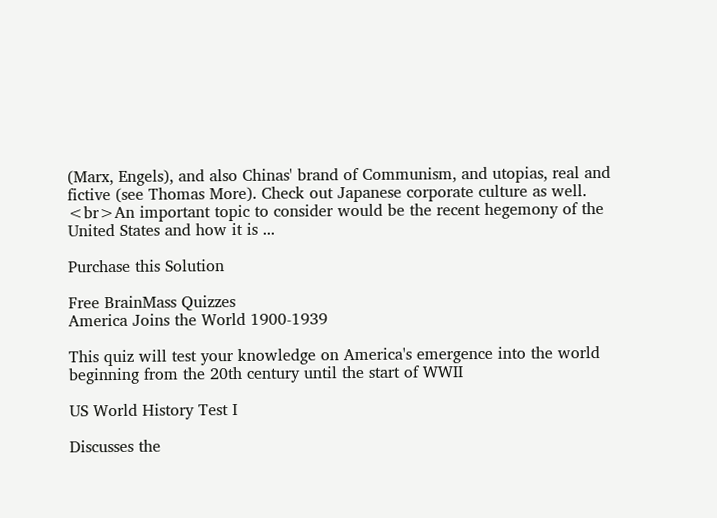(Marx, Engels), and also Chinas' brand of Communism, and utopias, real and fictive (see Thomas More). Check out Japanese corporate culture as well.
<br>An important topic to consider would be the recent hegemony of the United States and how it is ...

Purchase this Solution

Free BrainMass Quizzes
America Joins the World 1900-1939

This quiz will test your knowledge on America's emergence into the world beginning from the 20th century until the start of WWII

US World History Test I

Discusses the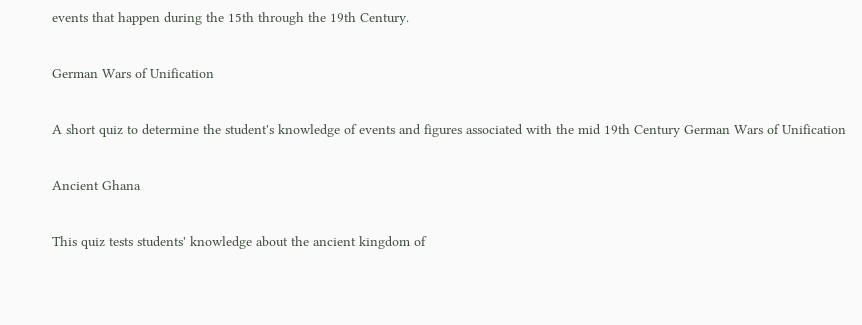events that happen during the 15th through the 19th Century.

German Wars of Unification

A short quiz to determine the student's knowledge of events and figures associated with the mid 19th Century German Wars of Unification

Ancient Ghana

This quiz tests students' knowledge about the ancient kingdom of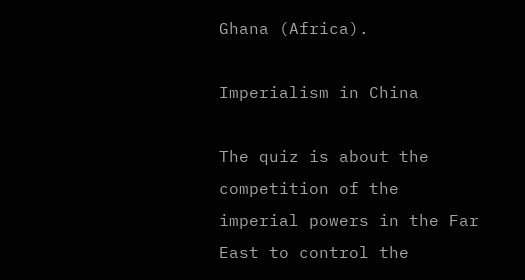Ghana (Africa).

Imperialism in China

The quiz is about the competition of the imperial powers in the Far East to control the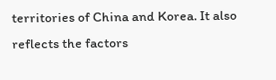territories of China and Korea. It also reflects the factors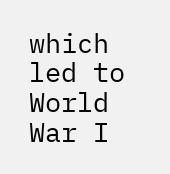which led to World War I